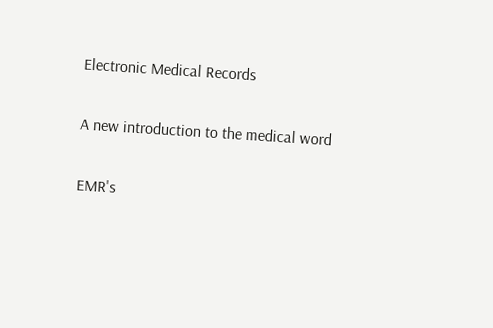Electronic Medical Records

A new introduction to the medical word

EMR's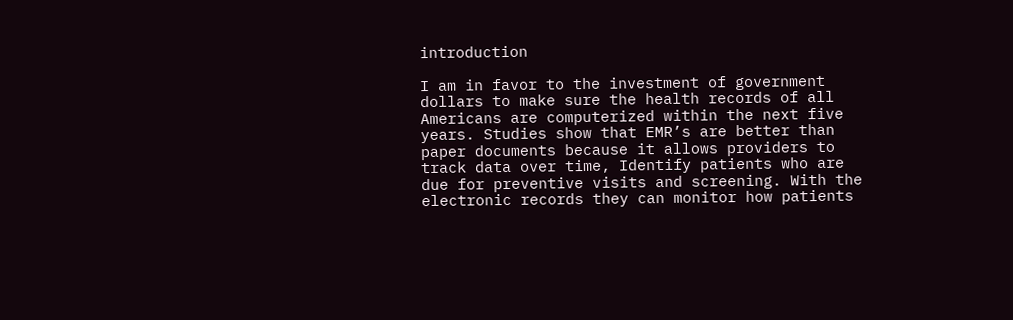introduction

I am in favor to the investment of government dollars to make sure the health records of all Americans are computerized within the next five years. Studies show that EMR’s are better than paper documents because it allows providers to track data over time, Identify patients who are due for preventive visits and screening. With the electronic records they can monitor how patients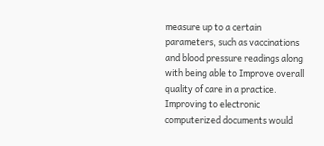measure up to a certain parameters, such as vaccinations and blood pressure readings along with being able to Improve overall quality of care in a practice. Improving to electronic computerized documents would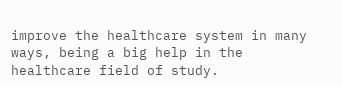improve the healthcare system in many ways, being a big help in the healthcare field of study.